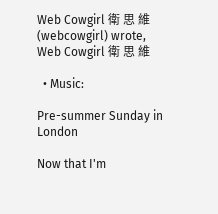Web Cowgirl 衛 思 維 (webcowgirl) wrote,
Web Cowgirl 衛 思 維

  • Music:

Pre-summer Sunday in London

Now that I'm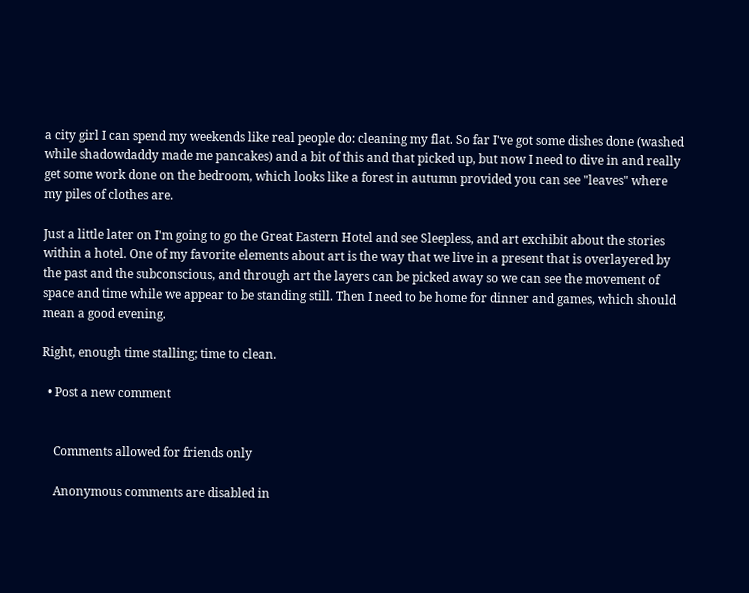a city girl I can spend my weekends like real people do: cleaning my flat. So far I've got some dishes done (washed while shadowdaddy made me pancakes) and a bit of this and that picked up, but now I need to dive in and really get some work done on the bedroom, which looks like a forest in autumn provided you can see "leaves" where my piles of clothes are.

Just a little later on I'm going to go the Great Eastern Hotel and see Sleepless, and art exchibit about the stories within a hotel. One of my favorite elements about art is the way that we live in a present that is overlayered by the past and the subconscious, and through art the layers can be picked away so we can see the movement of space and time while we appear to be standing still. Then I need to be home for dinner and games, which should mean a good evening.

Right, enough time stalling; time to clean.

  • Post a new comment


    Comments allowed for friends only

    Anonymous comments are disabled in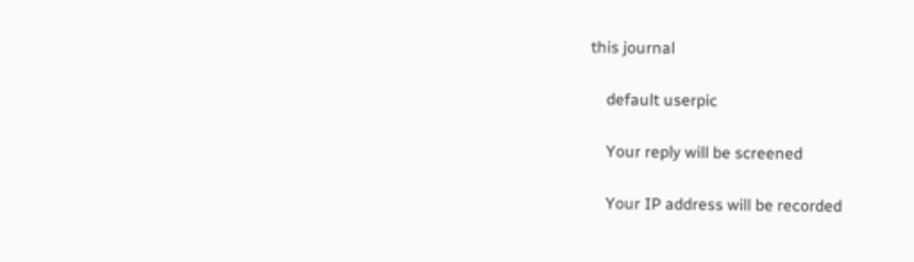this journal

    default userpic

    Your reply will be screened

    Your IP address will be recorded